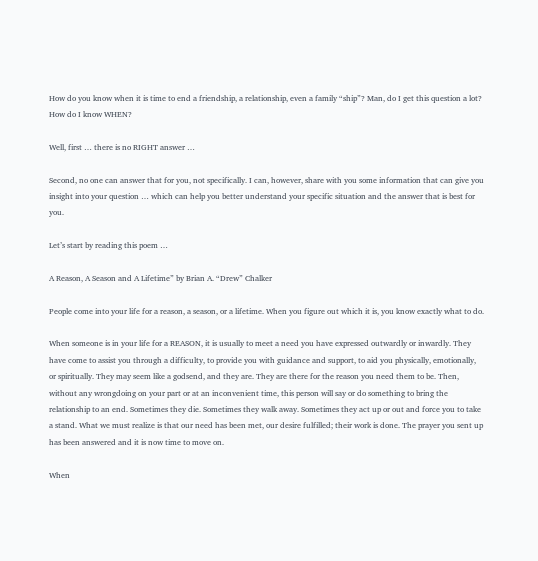How do you know when it is time to end a friendship, a relationship, even a family “ship”? Man, do I get this question a lot? How do I know WHEN?

Well, first … there is no RIGHT answer …

Second, no one can answer that for you, not specifically. I can, however, share with you some information that can give you insight into your question … which can help you better understand your specific situation and the answer that is best for you.

Let’s start by reading this poem …

A Reason, A Season and A Lifetime” by Brian A. “Drew” Chalker

People come into your life for a reason, a season, or a lifetime. When you figure out which it is, you know exactly what to do.

When someone is in your life for a REASON, it is usually to meet a need you have expressed outwardly or inwardly. They have come to assist you through a difficulty, to provide you with guidance and support, to aid you physically, emotionally, or spiritually. They may seem like a godsend, and they are. They are there for the reason you need them to be. Then, without any wrongdoing on your part or at an inconvenient time, this person will say or do something to bring the relationship to an end. Sometimes they die. Sometimes they walk away. Sometimes they act up or out and force you to take a stand. What we must realize is that our need has been met, our desire fulfilled; their work is done. The prayer you sent up has been answered and it is now time to move on.

When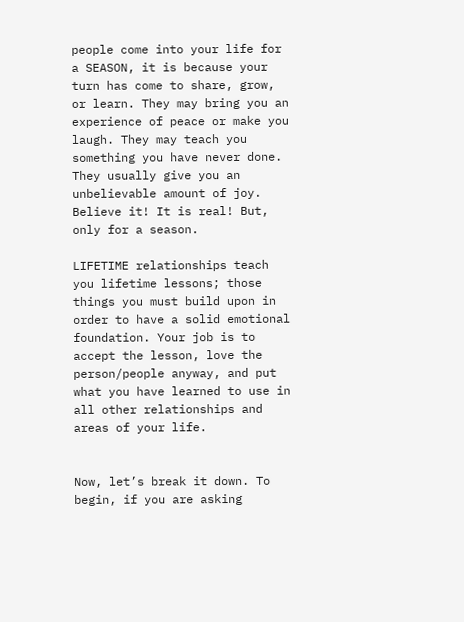people come into your life for a SEASON, it is because your turn has come to share, grow, or learn. They may bring you an experience of peace or make you laugh. They may teach you something you have never done. They usually give you an unbelievable amount of joy.  Believe it! It is real! But, only for a season.

LIFETIME relationships teach you lifetime lessons; those things you must build upon in order to have a solid emotional foundation. Your job is to accept the lesson, love the person/people anyway, and put what you have learned to use in all other relationships and areas of your life.


Now, let’s break it down. To begin, if you are asking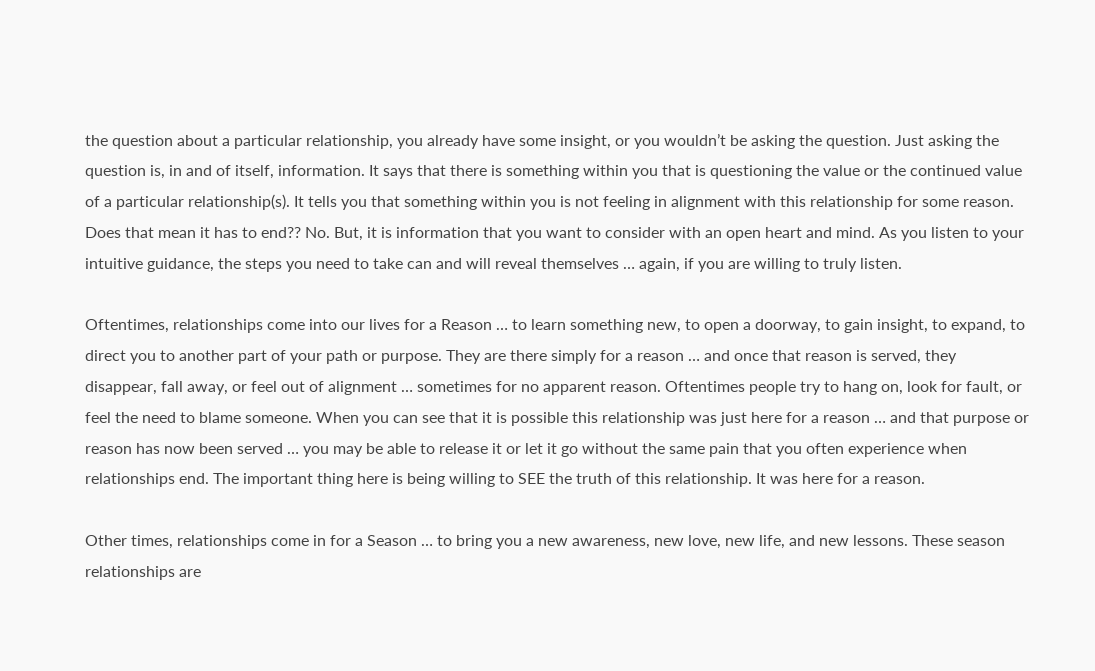the question about a particular relationship, you already have some insight, or you wouldn’t be asking the question. Just asking the question is, in and of itself, information. It says that there is something within you that is questioning the value or the continued value of a particular relationship(s). It tells you that something within you is not feeling in alignment with this relationship for some reason. Does that mean it has to end?? No. But, it is information that you want to consider with an open heart and mind. As you listen to your intuitive guidance, the steps you need to take can and will reveal themselves … again, if you are willing to truly listen.

Oftentimes, relationships come into our lives for a Reason … to learn something new, to open a doorway, to gain insight, to expand, to direct you to another part of your path or purpose. They are there simply for a reason … and once that reason is served, they disappear, fall away, or feel out of alignment … sometimes for no apparent reason. Oftentimes people try to hang on, look for fault, or feel the need to blame someone. When you can see that it is possible this relationship was just here for a reason … and that purpose or reason has now been served … you may be able to release it or let it go without the same pain that you often experience when relationships end. The important thing here is being willing to SEE the truth of this relationship. It was here for a reason.

Other times, relationships come in for a Season … to bring you a new awareness, new love, new life, and new lessons. These season relationships are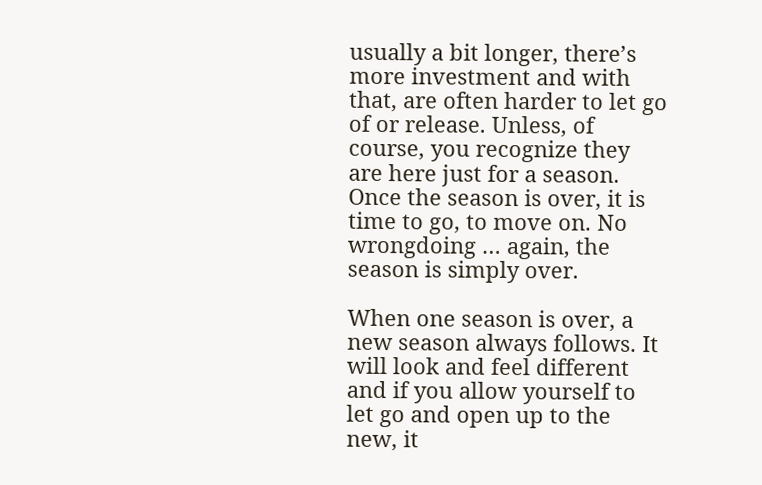usually a bit longer, there’s more investment and with that, are often harder to let go of or release. Unless, of course, you recognize they are here just for a season. Once the season is over, it is time to go, to move on. No wrongdoing … again, the season is simply over.

When one season is over, a new season always follows. It will look and feel different and if you allow yourself to let go and open up to the new, it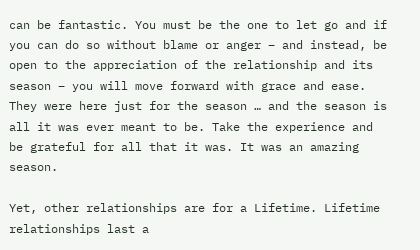can be fantastic. You must be the one to let go and if you can do so without blame or anger – and instead, be open to the appreciation of the relationship and its season – you will move forward with grace and ease. They were here just for the season … and the season is all it was ever meant to be. Take the experience and be grateful for all that it was. It was an amazing season.

Yet, other relationships are for a Lifetime. Lifetime relationships last a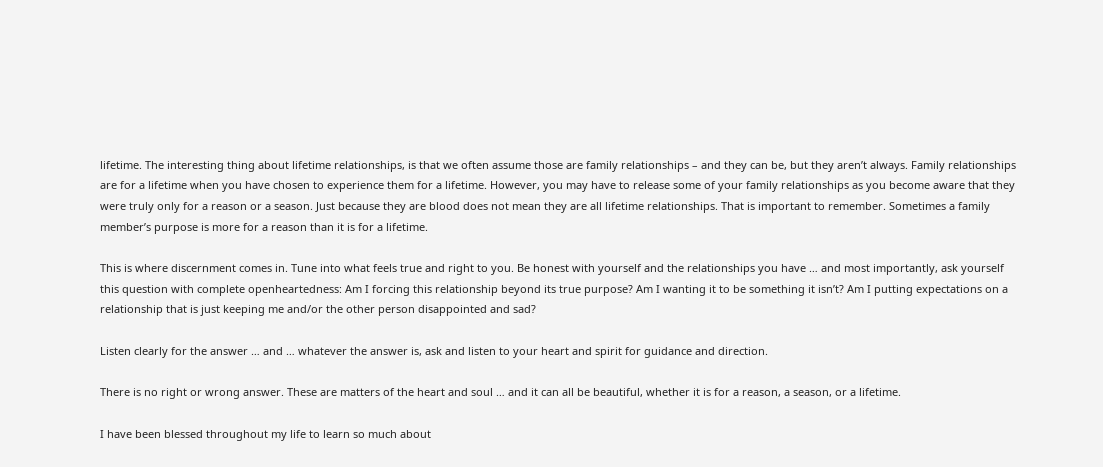lifetime. The interesting thing about lifetime relationships, is that we often assume those are family relationships – and they can be, but they aren’t always. Family relationships are for a lifetime when you have chosen to experience them for a lifetime. However, you may have to release some of your family relationships as you become aware that they were truly only for a reason or a season. Just because they are blood does not mean they are all lifetime relationships. That is important to remember. Sometimes a family member’s purpose is more for a reason than it is for a lifetime.

This is where discernment comes in. Tune into what feels true and right to you. Be honest with yourself and the relationships you have … and most importantly, ask yourself this question with complete openheartedness: Am I forcing this relationship beyond its true purpose? Am I wanting it to be something it isn’t? Am I putting expectations on a relationship that is just keeping me and/or the other person disappointed and sad?

Listen clearly for the answer … and … whatever the answer is, ask and listen to your heart and spirit for guidance and direction.

There is no right or wrong answer. These are matters of the heart and soul … and it can all be beautiful, whether it is for a reason, a season, or a lifetime.

I have been blessed throughout my life to learn so much about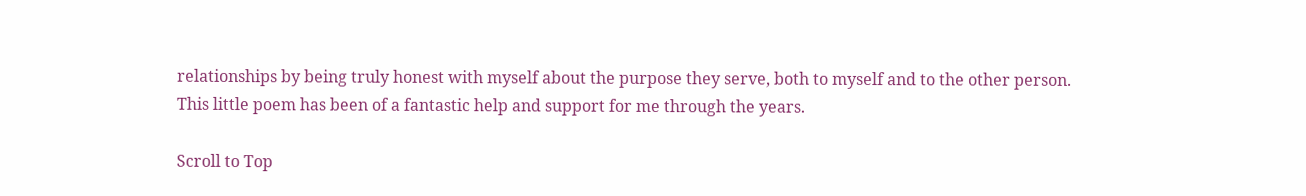relationships by being truly honest with myself about the purpose they serve, both to myself and to the other person. This little poem has been of a fantastic help and support for me through the years.

Scroll to Top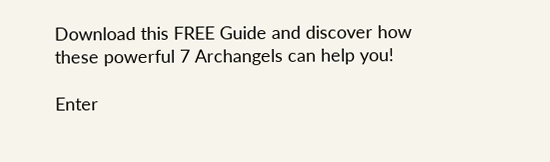Download this FREE Guide and discover how these powerful 7 Archangels can help you!

Enter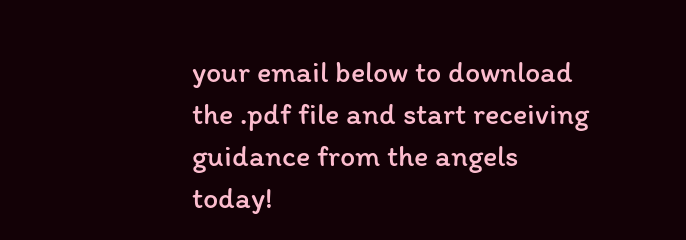your email below to download the .pdf file and start receiving guidance from the angels today!